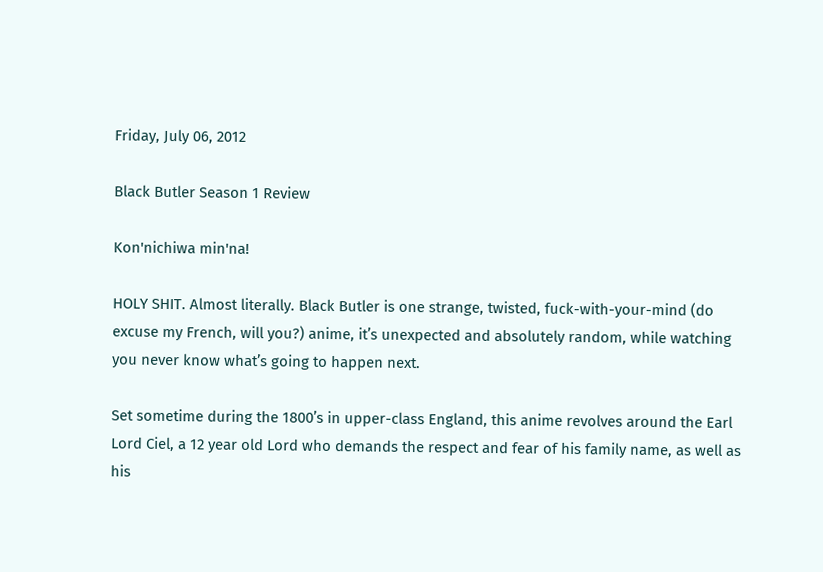Friday, July 06, 2012

Black Butler Season 1 Review

Kon'nichiwa min'na!

HOLY SHIT. Almost literally. Black Butler is one strange, twisted, fuck-with-your-mind (do excuse my French, will you?) anime, it’s unexpected and absolutely random, while watching you never know what’s going to happen next.

Set sometime during the 1800’s in upper-class England, this anime revolves around the Earl Lord Ciel, a 12 year old Lord who demands the respect and fear of his family name, as well as his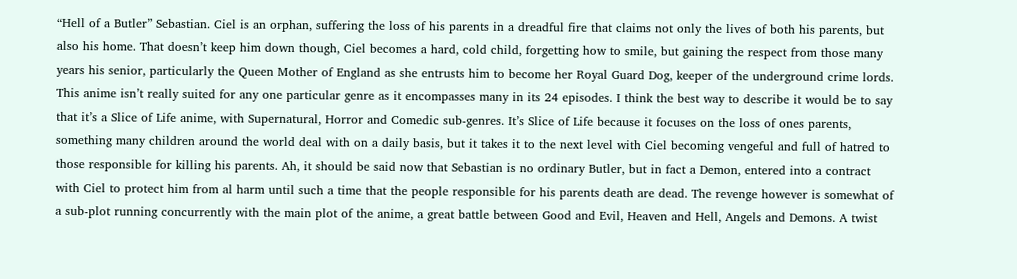“Hell of a Butler” Sebastian. Ciel is an orphan, suffering the loss of his parents in a dreadful fire that claims not only the lives of both his parents, but also his home. That doesn’t keep him down though, Ciel becomes a hard, cold child, forgetting how to smile, but gaining the respect from those many years his senior, particularly the Queen Mother of England as she entrusts him to become her Royal Guard Dog, keeper of the underground crime lords.
This anime isn’t really suited for any one particular genre as it encompasses many in its 24 episodes. I think the best way to describe it would be to say that it’s a Slice of Life anime, with Supernatural, Horror and Comedic sub-genres. It’s Slice of Life because it focuses on the loss of ones parents, something many children around the world deal with on a daily basis, but it takes it to the next level with Ciel becoming vengeful and full of hatred to those responsible for killing his parents. Ah, it should be said now that Sebastian is no ordinary Butler, but in fact a Demon, entered into a contract with Ciel to protect him from al harm until such a time that the people responsible for his parents death are dead. The revenge however is somewhat of a sub-plot running concurrently with the main plot of the anime, a great battle between Good and Evil, Heaven and Hell, Angels and Demons. A twist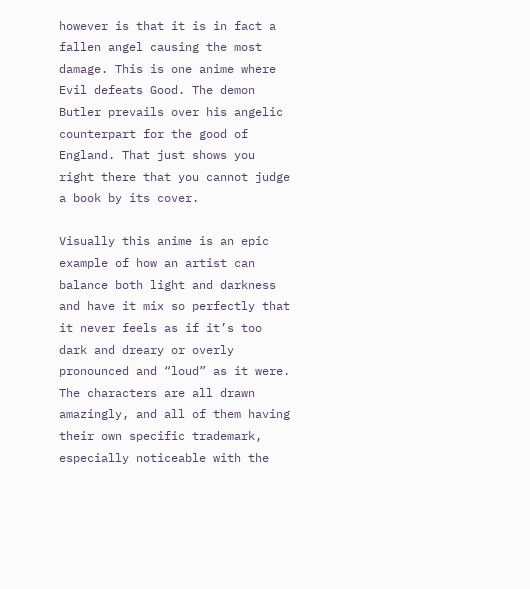however is that it is in fact a fallen angel causing the most damage. This is one anime where Evil defeats Good. The demon Butler prevails over his angelic counterpart for the good of England. That just shows you right there that you cannot judge a book by its cover.

Visually this anime is an epic example of how an artist can balance both light and darkness and have it mix so perfectly that it never feels as if it’s too dark and dreary or overly pronounced and “loud” as it were. The characters are all drawn amazingly, and all of them having their own specific trademark, especially noticeable with the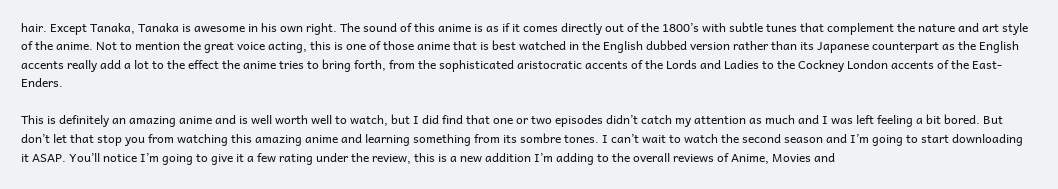hair. Except Tanaka, Tanaka is awesome in his own right. The sound of this anime is as if it comes directly out of the 1800’s with subtle tunes that complement the nature and art style of the anime. Not to mention the great voice acting, this is one of those anime that is best watched in the English dubbed version rather than its Japanese counterpart as the English accents really add a lot to the effect the anime tries to bring forth, from the sophisticated aristocratic accents of the Lords and Ladies to the Cockney London accents of the East-Enders.

This is definitely an amazing anime and is well worth well to watch, but I did find that one or two episodes didn’t catch my attention as much and I was left feeling a bit bored. But don’t let that stop you from watching this amazing anime and learning something from its sombre tones. I can’t wait to watch the second season and I’m going to start downloading it ASAP. You’ll notice I’m going to give it a few rating under the review, this is a new addition I’m adding to the overall reviews of Anime, Movies and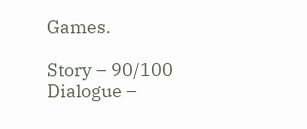Games.

Story – 90/100
Dialogue –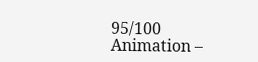95/100
Animation –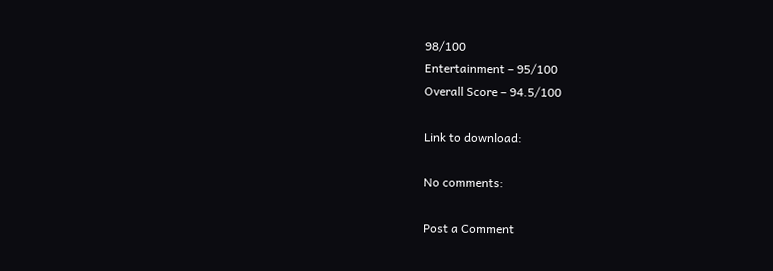98/100
Entertainment – 95/100
Overall Score – 94.5/100

Link to download:

No comments:

Post a Comment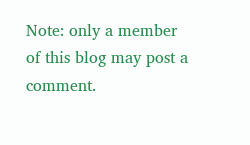Note: only a member of this blog may post a comment.